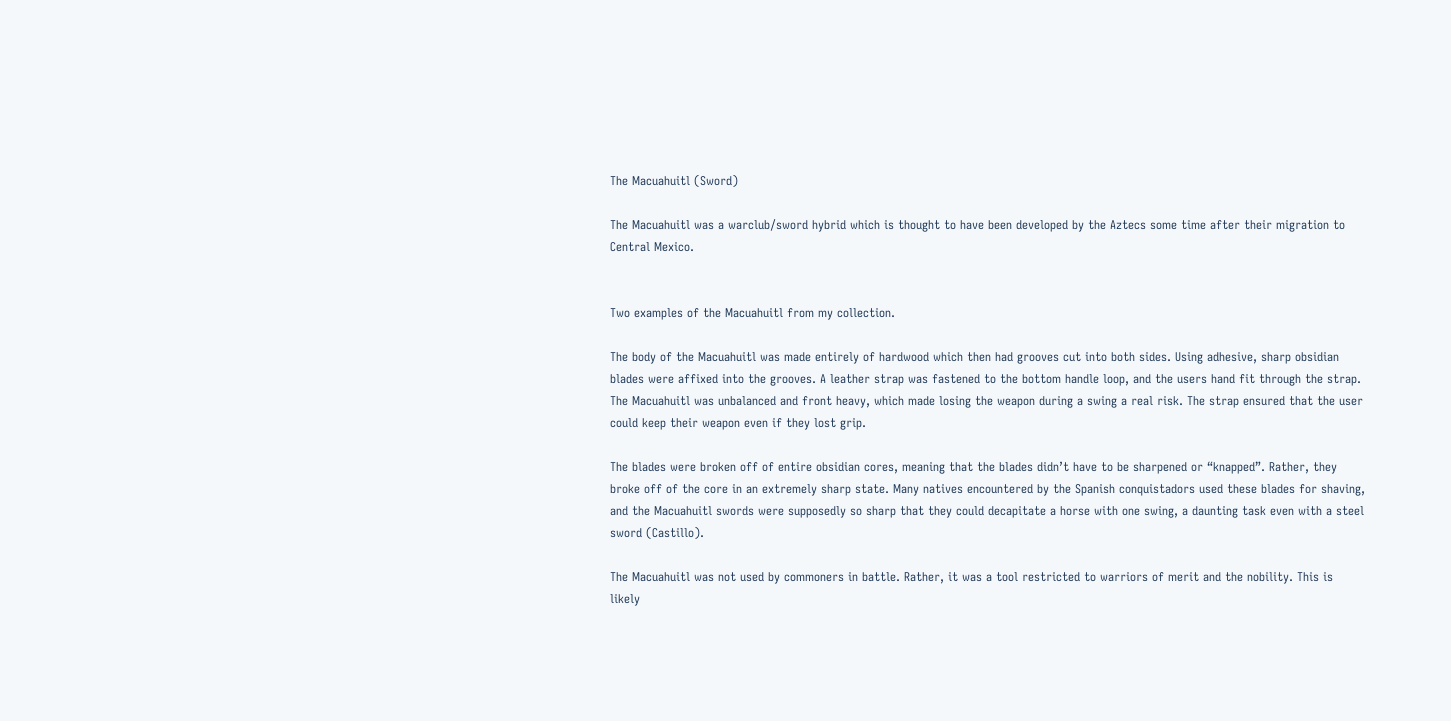The Macuahuitl (Sword)

The Macuahuitl was a warclub/sword hybrid which is thought to have been developed by the Aztecs some time after their migration to Central Mexico.


Two examples of the Macuahuitl from my collection.

The body of the Macuahuitl was made entirely of hardwood which then had grooves cut into both sides. Using adhesive, sharp obsidian blades were affixed into the grooves. A leather strap was fastened to the bottom handle loop, and the users hand fit through the strap. The Macuahuitl was unbalanced and front heavy, which made losing the weapon during a swing a real risk. The strap ensured that the user could keep their weapon even if they lost grip.

The blades were broken off of entire obsidian cores, meaning that the blades didn’t have to be sharpened or “knapped”. Rather, they broke off of the core in an extremely sharp state. Many natives encountered by the Spanish conquistadors used these blades for shaving, and the Macuahuitl swords were supposedly so sharp that they could decapitate a horse with one swing, a daunting task even with a steel sword (Castillo).

The Macuahuitl was not used by commoners in battle. Rather, it was a tool restricted to warriors of merit and the nobility. This is likely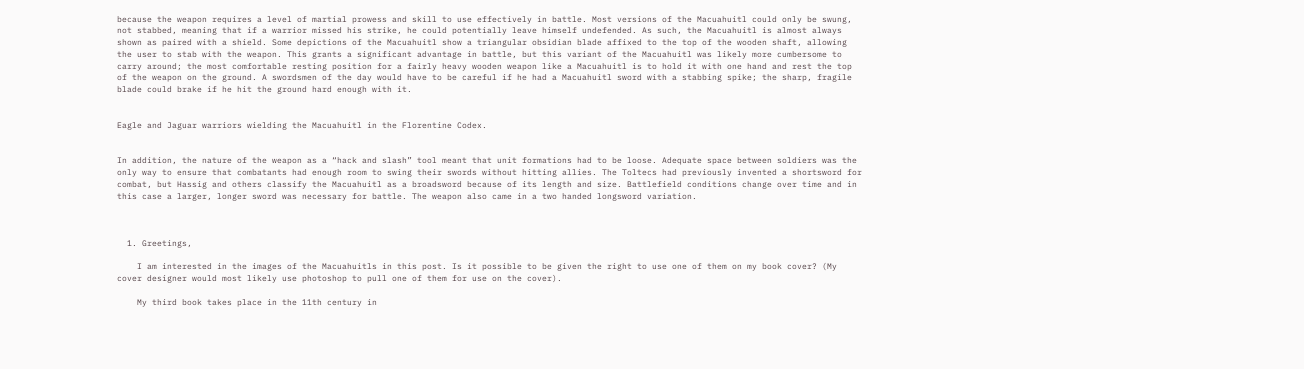because the weapon requires a level of martial prowess and skill to use effectively in battle. Most versions of the Macuahuitl could only be swung, not stabbed, meaning that if a warrior missed his strike, he could potentially leave himself undefended. As such, the Macuahuitl is almost always shown as paired with a shield. Some depictions of the Macuahuitl show a triangular obsidian blade affixed to the top of the wooden shaft, allowing the user to stab with the weapon. This grants a significant advantage in battle, but this variant of the Macuahuitl was likely more cumbersome to carry around; the most comfortable resting position for a fairly heavy wooden weapon like a Macuahuitl is to hold it with one hand and rest the top of the weapon on the ground. A swordsmen of the day would have to be careful if he had a Macuahuitl sword with a stabbing spike; the sharp, fragile blade could brake if he hit the ground hard enough with it.


Eagle and Jaguar warriors wielding the Macuahuitl in the Florentine Codex.


In addition, the nature of the weapon as a “hack and slash” tool meant that unit formations had to be loose. Adequate space between soldiers was the only way to ensure that combatants had enough room to swing their swords without hitting allies. The Toltecs had previously invented a shortsword for combat, but Hassig and others classify the Macuahuitl as a broadsword because of its length and size. Battlefield conditions change over time and in this case a larger, longer sword was necessary for battle. The weapon also came in a two handed longsword variation.



  1. Greetings,

    I am interested in the images of the Macuahuitls in this post. Is it possible to be given the right to use one of them on my book cover? (My cover designer would most likely use photoshop to pull one of them for use on the cover).

    My third book takes place in the 11th century in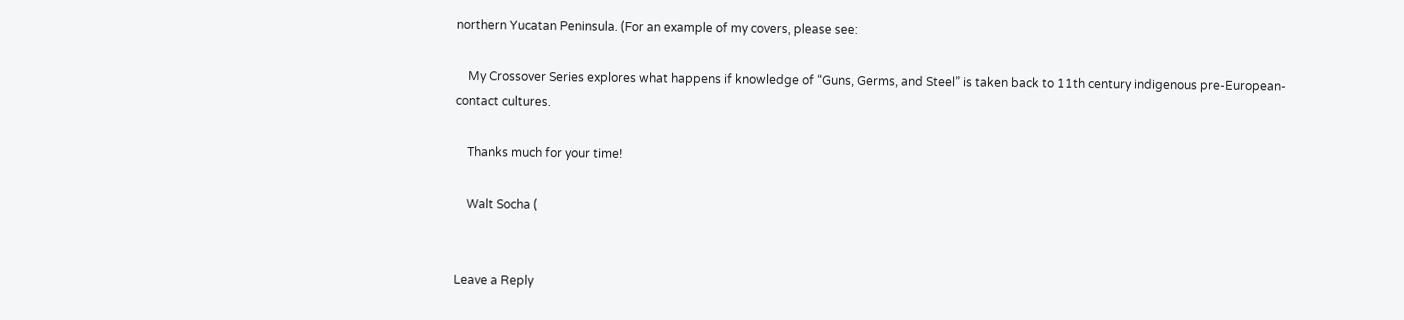northern Yucatan Peninsula. (For an example of my covers, please see:

    My Crossover Series explores what happens if knowledge of “Guns, Germs, and Steel” is taken back to 11th century indigenous pre-European-contact cultures.

    Thanks much for your time!

    Walt Socha (


Leave a Reply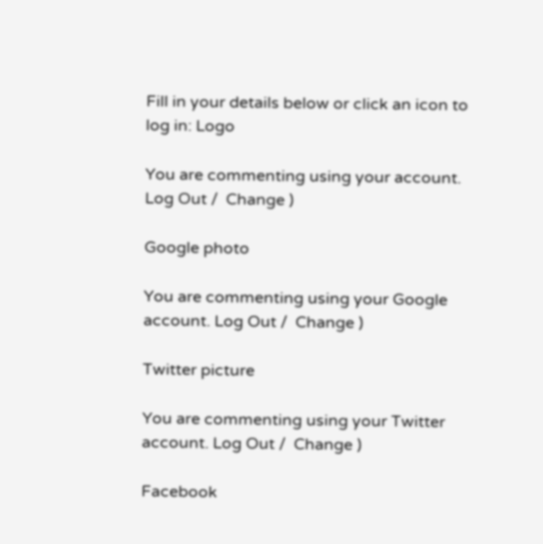Fill in your details below or click an icon to log in: Logo

You are commenting using your account. Log Out /  Change )

Google photo

You are commenting using your Google account. Log Out /  Change )

Twitter picture

You are commenting using your Twitter account. Log Out /  Change )

Facebook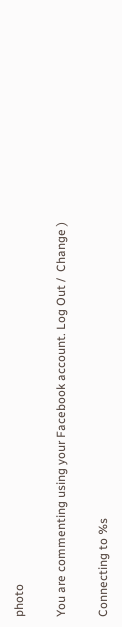photo

You are commenting using your Facebook account. Log Out /  Change )

Connecting to %s